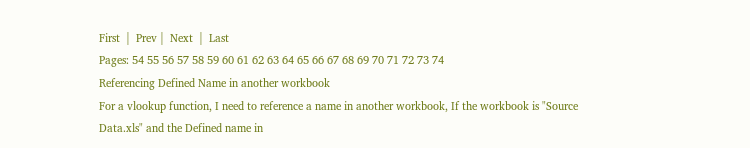First  |  Prev |  Next  |  Last
Pages: 54 55 56 57 58 59 60 61 62 63 64 65 66 67 68 69 70 71 72 73 74
Referencing Defined Name in another workbook
For a vlookup function, I need to reference a name in another workbook, If the workbook is "Source Data.xls" and the Defined name in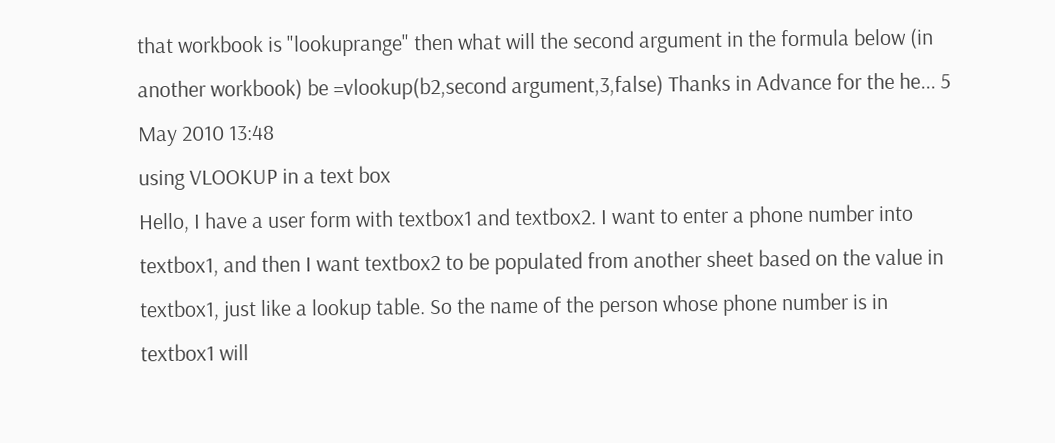that workbook is "lookuprange" then what will the second argument in the formula below (in another workbook) be =vlookup(b2,second argument,3,false) Thanks in Advance for the he... 5 May 2010 13:48
using VLOOKUP in a text box
Hello, I have a user form with textbox1 and textbox2. I want to enter a phone number into textbox1, and then I want textbox2 to be populated from another sheet based on the value in textbox1, just like a lookup table. So the name of the person whose phone number is in textbox1 will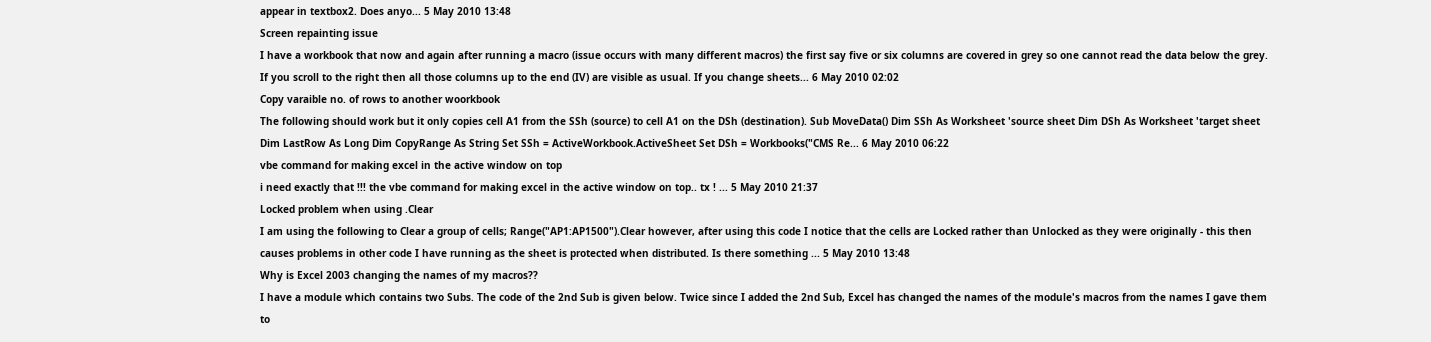appear in textbox2. Does anyo... 5 May 2010 13:48
Screen repainting issue
I have a workbook that now and again after running a macro (issue occurs with many different macros) the first say five or six columns are covered in grey so one cannot read the data below the grey. If you scroll to the right then all those columns up to the end (IV) are visible as usual. If you change sheets... 6 May 2010 02:02
Copy varaible no. of rows to another woorkbook
The following should work but it only copies cell A1 from the SSh (source) to cell A1 on the DSh (destination). Sub MoveData() Dim SSh As Worksheet 'source sheet Dim DSh As Worksheet 'target sheet Dim LastRow As Long Dim CopyRange As String Set SSh = ActiveWorkbook.ActiveSheet Set DSh = Workbooks("CMS Re... 6 May 2010 06:22
vbe command for making excel in the active window on top
i need exactly that !!! the vbe command for making excel in the active window on top.. tx ! ... 5 May 2010 21:37
Locked problem when using .Clear
I am using the following to Clear a group of cells; Range("AP1:AP1500").Clear however, after using this code I notice that the cells are Locked rather than Unlocked as they were originally - this then causes problems in other code I have running as the sheet is protected when distributed. Is there something ... 5 May 2010 13:48
Why is Excel 2003 changing the names of my macros??
I have a module which contains two Subs. The code of the 2nd Sub is given below. Twice since I added the 2nd Sub, Excel has changed the names of the module's macros from the names I gave them to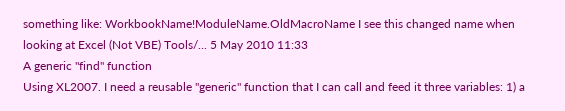something like: WorkbookName!ModuleName.OldMacroName I see this changed name when looking at Excel (Not VBE) Tools/... 5 May 2010 11:33
A generic "find" function
Using XL2007. I need a reusable "generic" function that I can call and feed it three variables: 1) a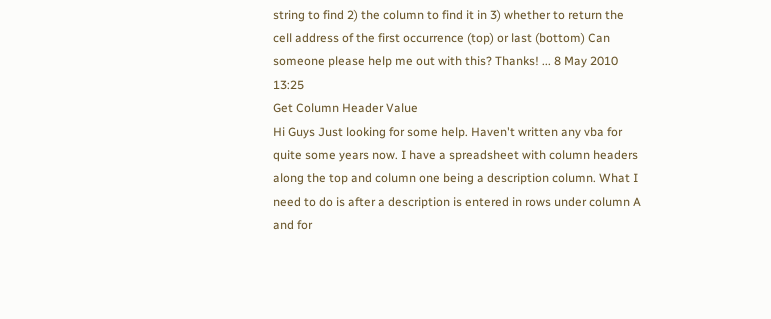string to find 2) the column to find it in 3) whether to return the cell address of the first occurrence (top) or last (bottom) Can someone please help me out with this? Thanks! ... 8 May 2010 13:25
Get Column Header Value
Hi Guys Just looking for some help. Haven't written any vba for quite some years now. I have a spreadsheet with column headers along the top and column one being a description column. What I need to do is after a description is entered in rows under column A and for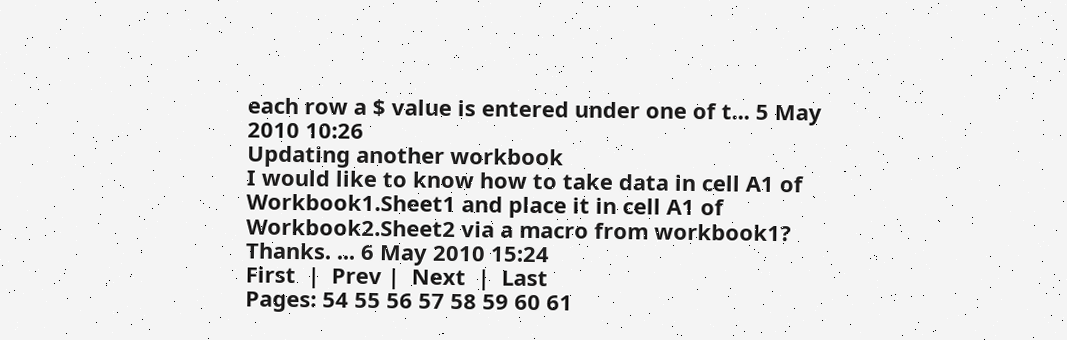each row a $ value is entered under one of t... 5 May 2010 10:26
Updating another workbook
I would like to know how to take data in cell A1 of Workbook1.Sheet1 and place it in cell A1 of Workbook2.Sheet2 via a macro from workbook1? Thanks. ... 6 May 2010 15:24
First  |  Prev |  Next  |  Last
Pages: 54 55 56 57 58 59 60 61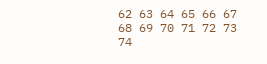62 63 64 65 66 67 68 69 70 71 72 73 74